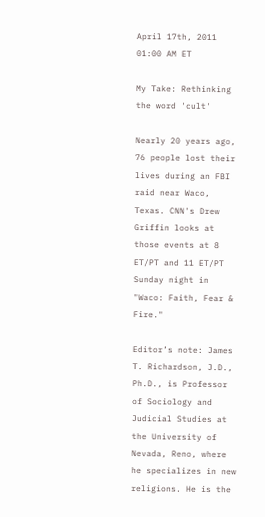April 17th, 2011
01:00 AM ET

My Take: Rethinking the word 'cult'

Nearly 20 years ago, 76 people lost their lives during an FBI raid near Waco, Texas. CNN's Drew Griffin looks at those events at 8 ET/PT and 11 ET/PT Sunday night in "Waco: Faith, Fear & Fire."

Editor’s note: James T. Richardson, J.D., Ph.D., is Professor of Sociology and Judicial Studies at the University of Nevada, Reno, where he specializes in new religions. He is the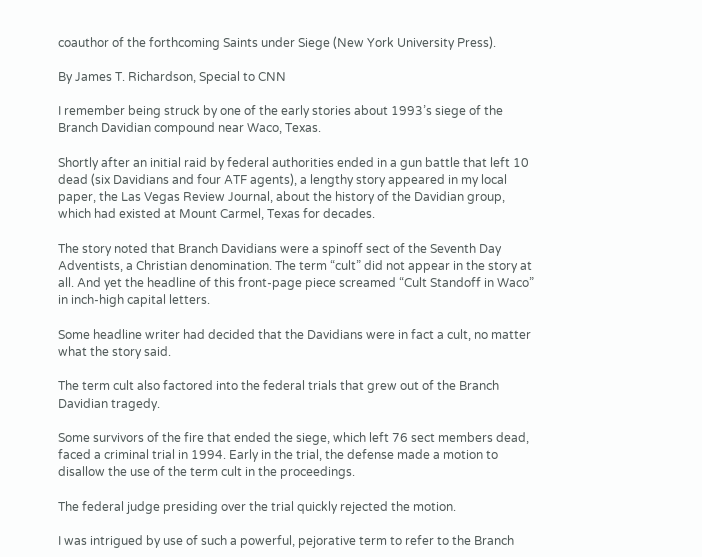coauthor of the forthcoming Saints under Siege (New York University Press).

By James T. Richardson, Special to CNN

I remember being struck by one of the early stories about 1993’s siege of the Branch Davidian compound near Waco, Texas.

Shortly after an initial raid by federal authorities ended in a gun battle that left 10 dead (six Davidians and four ATF agents), a lengthy story appeared in my local paper, the Las Vegas Review Journal, about the history of the Davidian group, which had existed at Mount Carmel, Texas for decades.

The story noted that Branch Davidians were a spinoff sect of the Seventh Day Adventists, a Christian denomination. The term “cult” did not appear in the story at all. And yet the headline of this front-page piece screamed “Cult Standoff in Waco” in inch-high capital letters.

Some headline writer had decided that the Davidians were in fact a cult, no matter what the story said.

The term cult also factored into the federal trials that grew out of the Branch Davidian tragedy.

Some survivors of the fire that ended the siege, which left 76 sect members dead, faced a criminal trial in 1994. Early in the trial, the defense made a motion to disallow the use of the term cult in the proceedings.

The federal judge presiding over the trial quickly rejected the motion.

I was intrigued by use of such a powerful, pejorative term to refer to the Branch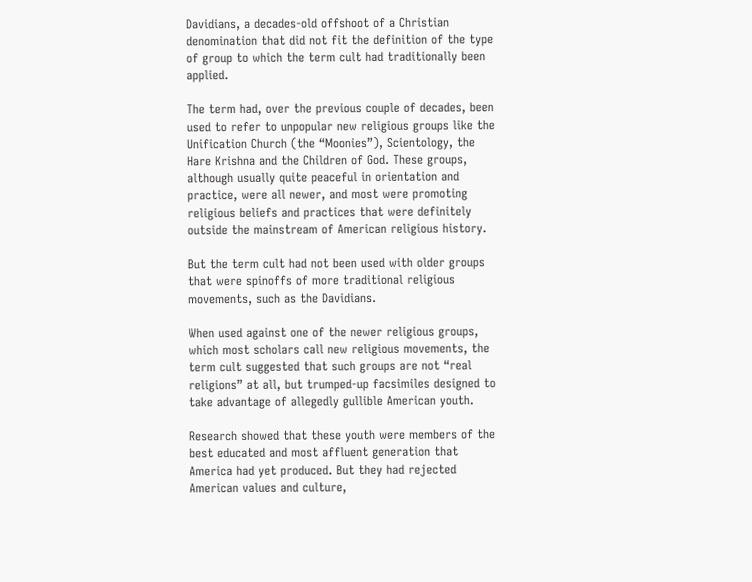Davidians, a decades-old offshoot of a Christian denomination that did not fit the definition of the type of group to which the term cult had traditionally been applied.

The term had, over the previous couple of decades, been used to refer to unpopular new religious groups like the Unification Church (the “Moonies”), Scientology, the Hare Krishna and the Children of God. These groups, although usually quite peaceful in orientation and practice, were all newer, and most were promoting religious beliefs and practices that were definitely outside the mainstream of American religious history.

But the term cult had not been used with older groups that were spinoffs of more traditional religious movements, such as the Davidians.

When used against one of the newer religious groups, which most scholars call new religious movements, the term cult suggested that such groups are not “real religions” at all, but trumped-up facsimiles designed to take advantage of allegedly gullible American youth.

Research showed that these youth were members of the best educated and most affluent generation that America had yet produced. But they had rejected American values and culture,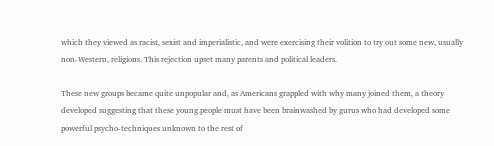which they viewed as racist, sexist and imperialistic, and were exercising their volition to try out some new, usually non-Western, religions. This rejection upset many parents and political leaders.

These new groups became quite unpopular and, as Americans grappled with why many joined them, a theory developed suggesting that these young people must have been brainwashed by gurus who had developed some powerful psycho-techniques unknown to the rest of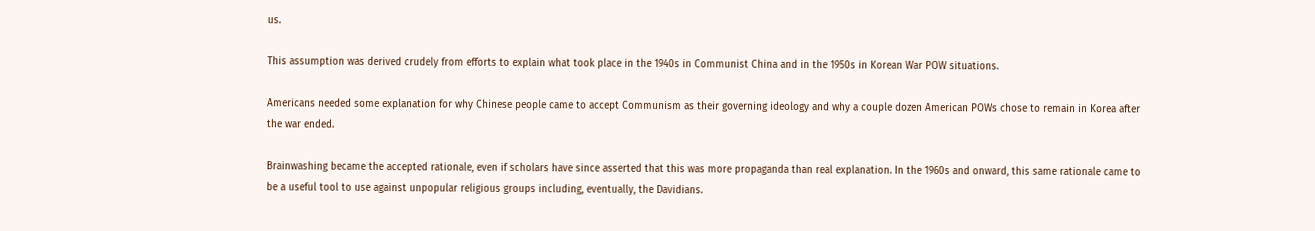us.

This assumption was derived crudely from efforts to explain what took place in the 1940s in Communist China and in the 1950s in Korean War POW situations.

Americans needed some explanation for why Chinese people came to accept Communism as their governing ideology and why a couple dozen American POWs chose to remain in Korea after the war ended.

Brainwashing became the accepted rationale, even if scholars have since asserted that this was more propaganda than real explanation. In the 1960s and onward, this same rationale came to be a useful tool to use against unpopular religious groups including, eventually, the Davidians.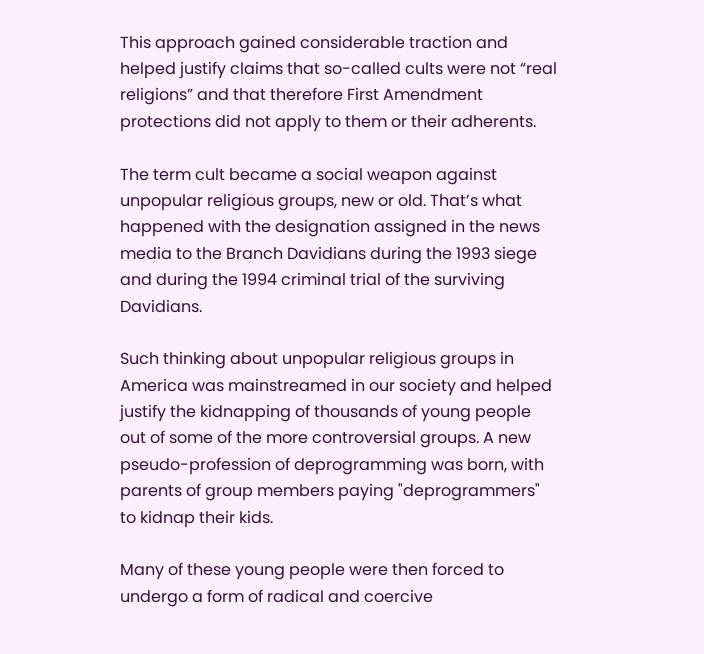This approach gained considerable traction and helped justify claims that so-called cults were not “real religions” and that therefore First Amendment protections did not apply to them or their adherents.

The term cult became a social weapon against unpopular religious groups, new or old. That’s what happened with the designation assigned in the news media to the Branch Davidians during the 1993 siege and during the 1994 criminal trial of the surviving Davidians.

Such thinking about unpopular religious groups in America was mainstreamed in our society and helped justify the kidnapping of thousands of young people out of some of the more controversial groups. A new pseudo-profession of deprogramming was born, with parents of group members paying "deprogrammers" to kidnap their kids.

Many of these young people were then forced to undergo a form of radical and coercive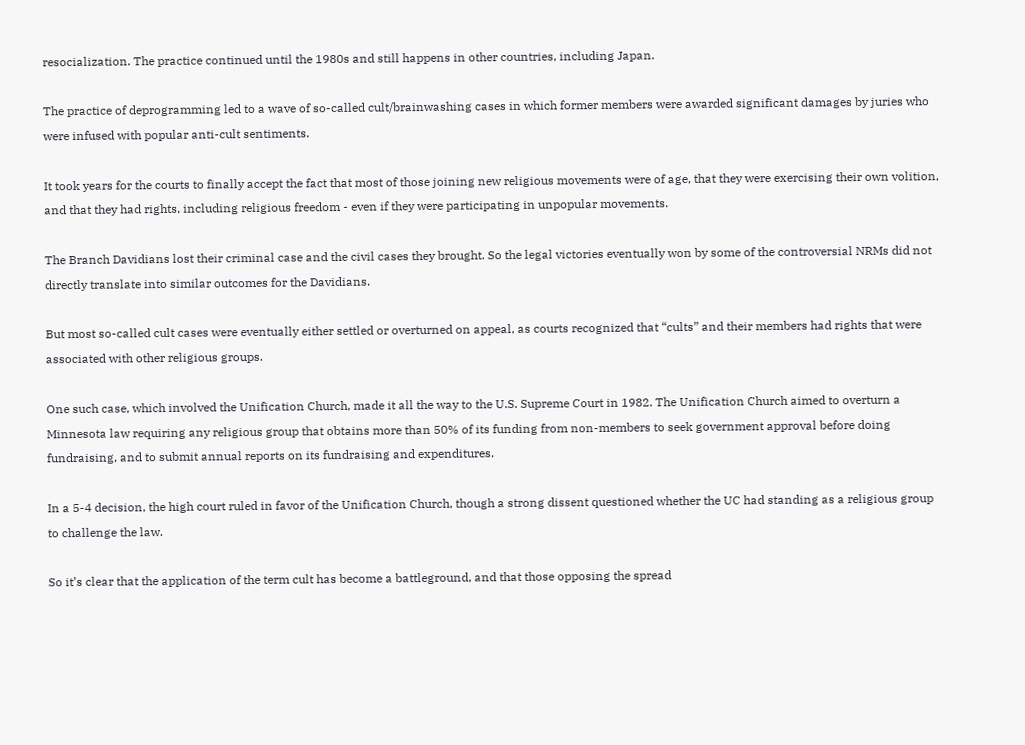resocialization. The practice continued until the 1980s and still happens in other countries, including Japan.

The practice of deprogramming led to a wave of so-called cult/brainwashing cases in which former members were awarded significant damages by juries who were infused with popular anti-cult sentiments.

It took years for the courts to finally accept the fact that most of those joining new religious movements were of age, that they were exercising their own volition, and that they had rights, including religious freedom - even if they were participating in unpopular movements.

The Branch Davidians lost their criminal case and the civil cases they brought. So the legal victories eventually won by some of the controversial NRMs did not directly translate into similar outcomes for the Davidians.

But most so-called cult cases were eventually either settled or overturned on appeal, as courts recognized that “cults” and their members had rights that were associated with other religious groups.

One such case, which involved the Unification Church, made it all the way to the U.S. Supreme Court in 1982. The Unification Church aimed to overturn a Minnesota law requiring any religious group that obtains more than 50% of its funding from non-members to seek government approval before doing fundraising, and to submit annual reports on its fundraising and expenditures.

In a 5-4 decision, the high court ruled in favor of the Unification Church, though a strong dissent questioned whether the UC had standing as a religious group to challenge the law.

So it’s clear that the application of the term cult has become a battleground, and that those opposing the spread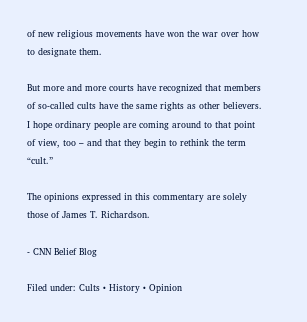of new religious movements have won the war over how to designate them.

But more and more courts have recognized that members of so-called cults have the same rights as other believers. I hope ordinary people are coming around to that point of view, too – and that they begin to rethink the term “cult.”

The opinions expressed in this commentary are solely those of James T. Richardson.

- CNN Belief Blog

Filed under: Cults • History • Opinion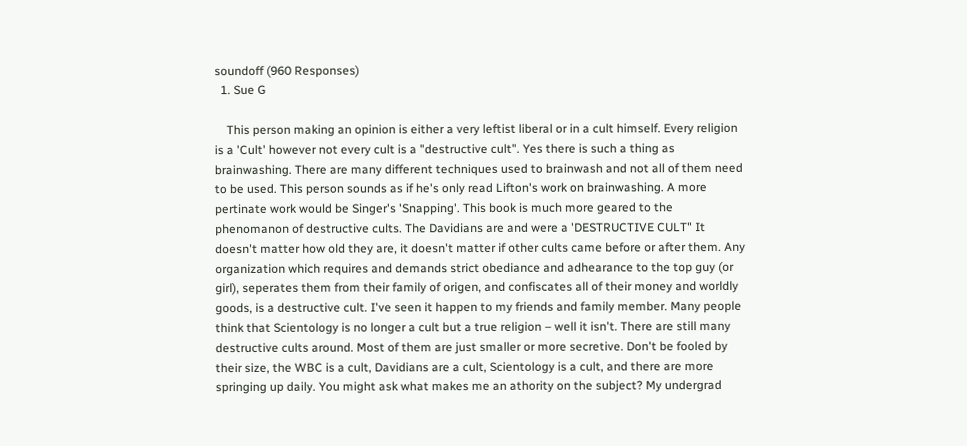soundoff (960 Responses)
  1. Sue G

    This person making an opinion is either a very leftist liberal or in a cult himself. Every religion is a 'Cult' however not every cult is a "destructive cult". Yes there is such a thing as brainwashing. There are many different techniques used to brainwash and not all of them need to be used. This person sounds as if he's only read Lifton's work on brainwashing. A more pertinate work would be Singer's 'Snapping'. This book is much more geared to the phenomanon of destructive cults. The Davidians are and were a 'DESTRUCTIVE CULT" It doesn't matter how old they are, it doesn't matter if other cults came before or after them. Any organization which requires and demands strict obediance and adhearance to the top guy (or girl), seperates them from their family of origen, and confiscates all of their money and worldly goods, is a destructive cult. I've seen it happen to my friends and family member. Many people think that Scientology is no longer a cult but a true religion – well it isn't. There are still many destructive cults around. Most of them are just smaller or more secretive. Don't be fooled by their size, the WBC is a cult, Davidians are a cult, Scientology is a cult, and there are more springing up daily. You might ask what makes me an athority on the subject? My undergrad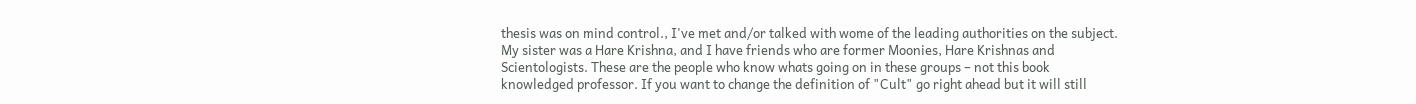thesis was on mind control., I've met and/or talked with wome of the leading authorities on the subject. My sister was a Hare Krishna, and I have friends who are former Moonies, Hare Krishnas and Scientologists. These are the people who know whats going on in these groups – not this book knowledged professor. If you want to change the definition of "Cult" go right ahead but it will still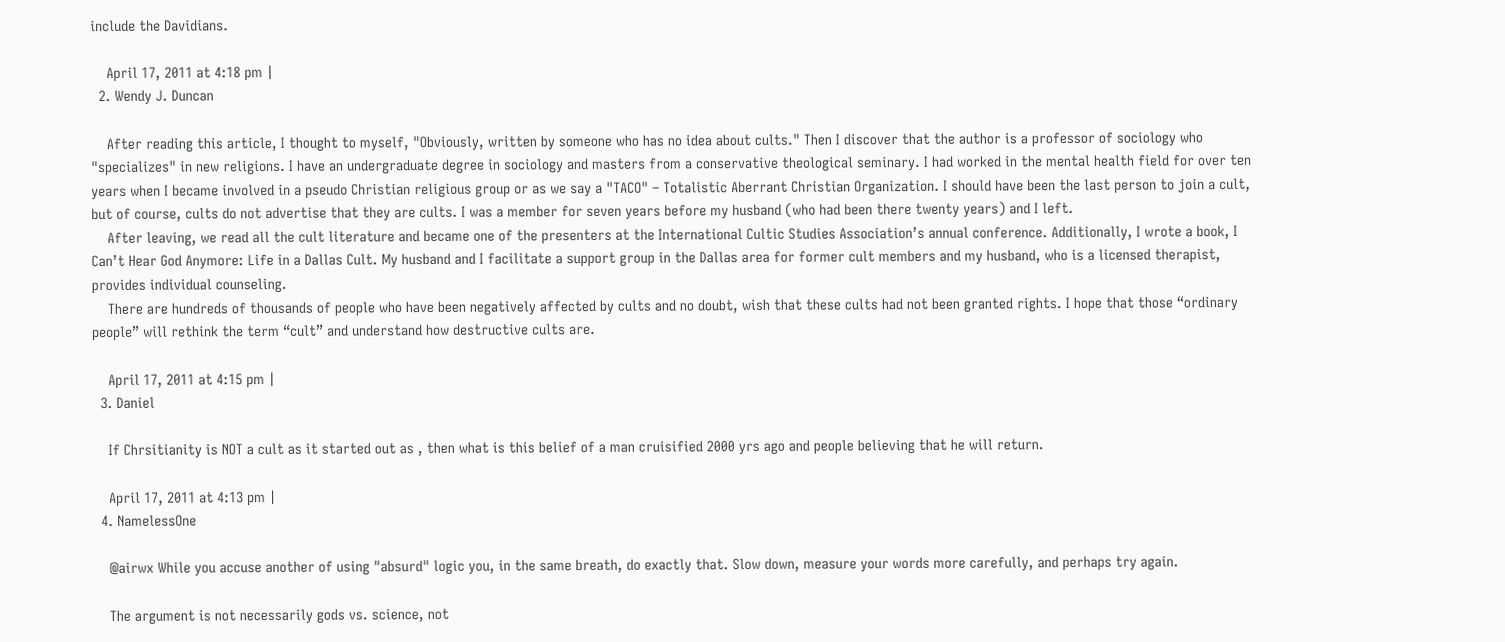include the Davidians.

    April 17, 2011 at 4:18 pm |
  2. Wendy J. Duncan

    After reading this article, I thought to myself, "Obviously, written by someone who has no idea about cults." Then I discover that the author is a professor of sociology who "specializes" in new religions. I have an undergraduate degree in sociology and masters from a conservative theological seminary. I had worked in the mental health field for over ten years when I became involved in a pseudo Christian religious group or as we say a "TACO" – Totalistic Aberrant Christian Organization. I should have been the last person to join a cult, but of course, cults do not advertise that they are cults. I was a member for seven years before my husband (who had been there twenty years) and I left.
    After leaving, we read all the cult literature and became one of the presenters at the International Cultic Studies Association’s annual conference. Additionally, I wrote a book, I Can’t Hear God Anymore: Life in a Dallas Cult. My husband and I facilitate a support group in the Dallas area for former cult members and my husband, who is a licensed therapist, provides individual counseling.
    There are hundreds of thousands of people who have been negatively affected by cults and no doubt, wish that these cults had not been granted rights. I hope that those “ordinary people” will rethink the term “cult” and understand how destructive cults are.

    April 17, 2011 at 4:15 pm |
  3. Daniel

    If Chrsitianity is NOT a cult as it started out as , then what is this belief of a man cruisified 2000 yrs ago and people believing that he will return.

    April 17, 2011 at 4:13 pm |
  4. NamelessOne

    @airwx While you accuse another of using "absurd" logic you, in the same breath, do exactly that. Slow down, measure your words more carefully, and perhaps try again.

    The argument is not necessarily gods vs. science, not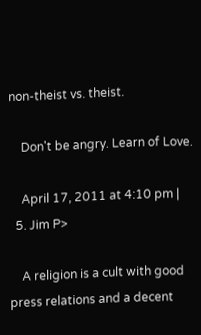non-theist vs. theist.

    Don't be angry. Learn of Love.

    April 17, 2011 at 4:10 pm |
  5. Jim P>

    A religion is a cult with good press relations and a decent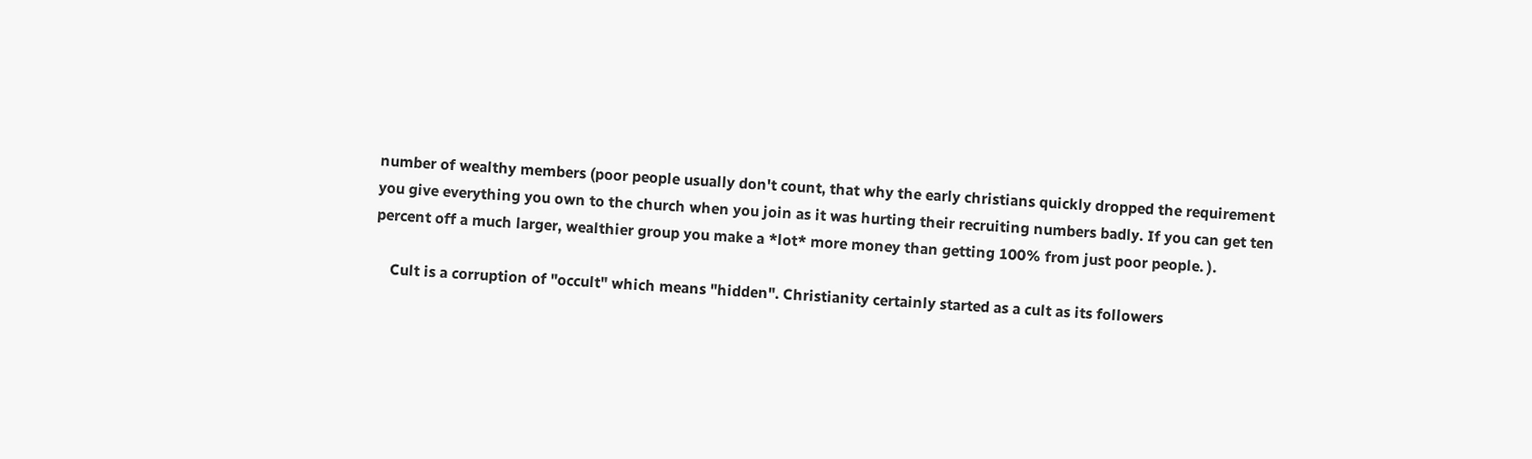number of wealthy members (poor people usually don't count, that why the early christians quickly dropped the requirement you give everything you own to the church when you join as it was hurting their recruiting numbers badly. If you can get ten percent off a much larger, wealthier group you make a *lot* more money than getting 100% from just poor people. ).

    Cult is a corruption of "occult" which means "hidden". Christianity certainly started as a cult as its followers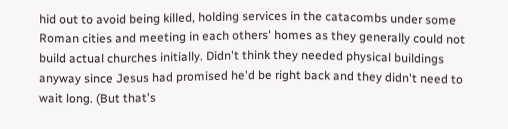hid out to avoid being killed, holding services in the catacombs under some Roman cities and meeting in each others' homes as they generally could not build actual churches initially. Didn't think they needed physical buildings anyway since Jesus had promised he'd be right back and they didn't need to wait long. (But that's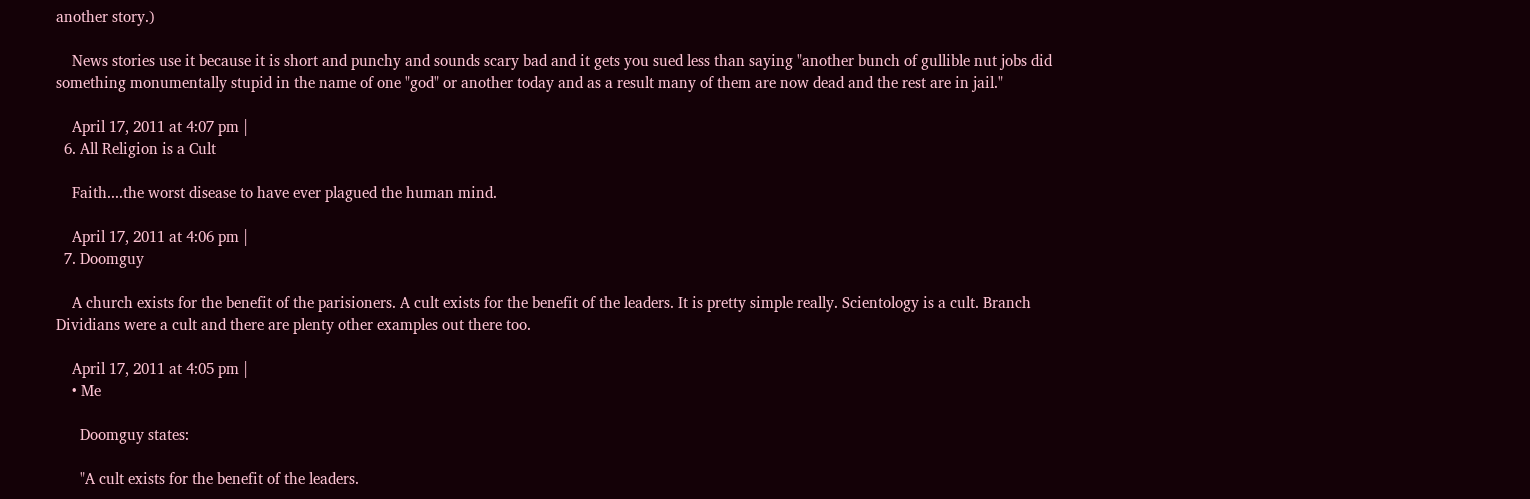another story.)

    News stories use it because it is short and punchy and sounds scary bad and it gets you sued less than saying "another bunch of gullible nut jobs did something monumentally stupid in the name of one "god" or another today and as a result many of them are now dead and the rest are in jail."

    April 17, 2011 at 4:07 pm |
  6. All Religion is a Cult

    Faith....the worst disease to have ever plagued the human mind.

    April 17, 2011 at 4:06 pm |
  7. Doomguy

    A church exists for the benefit of the parisioners. A cult exists for the benefit of the leaders. It is pretty simple really. Scientology is a cult. Branch Dividians were a cult and there are plenty other examples out there too.

    April 17, 2011 at 4:05 pm |
    • Me

      Doomguy states:

      "A cult exists for the benefit of the leaders.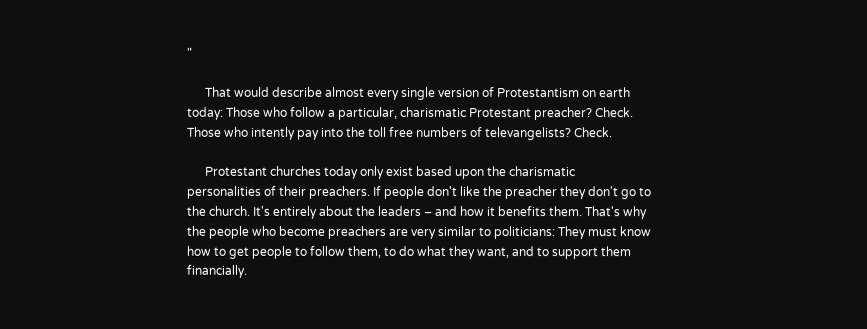"

      That would describe almost every single version of Protestantism on earth today: Those who follow a particular, charismatic Protestant preacher? Check. Those who intently pay into the toll free numbers of televangelists? Check.

      Protestant churches today only exist based upon the charismatic personalities of their preachers. If people don't like the preacher they don't go to the church. It's entirely about the leaders – and how it benefits them. That's why the people who become preachers are very similar to politicians: They must know how to get people to follow them, to do what they want, and to support them financially.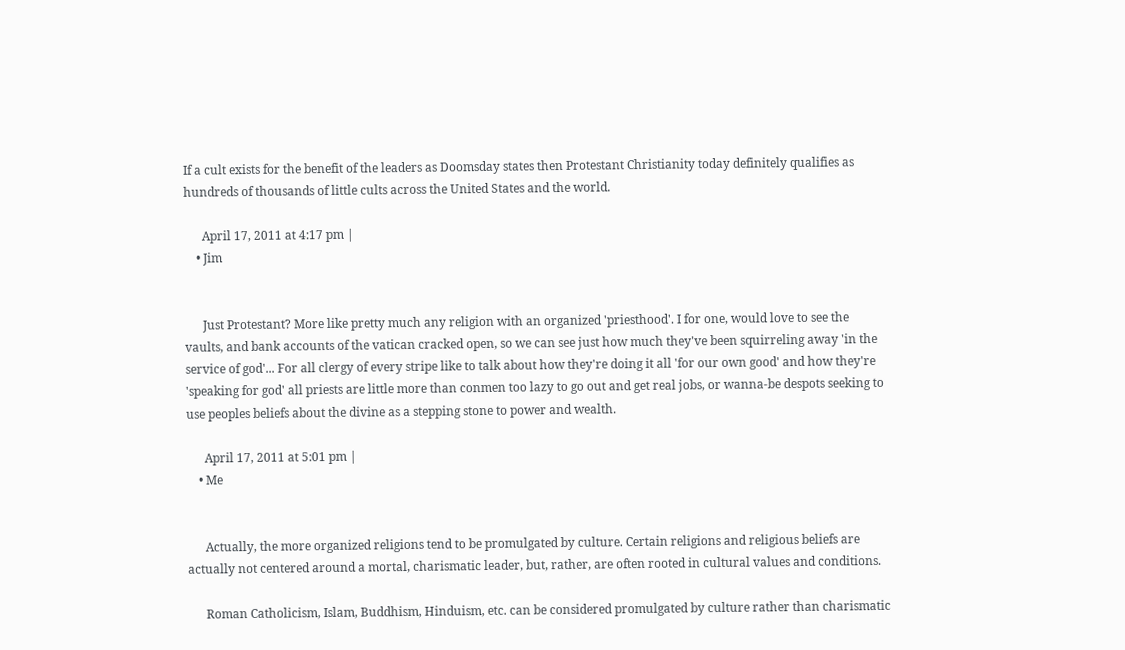If a cult exists for the benefit of the leaders as Doomsday states then Protestant Christianity today definitely qualifies as hundreds of thousands of little cults across the United States and the world.

      April 17, 2011 at 4:17 pm |
    • Jim


      Just Protestant? More like pretty much any religion with an organized 'priesthood'. I for one, would love to see the vaults, and bank accounts of the vatican cracked open, so we can see just how much they've been squirreling away 'in the service of god'... For all clergy of every stripe like to talk about how they're doing it all 'for our own good' and how they're 'speaking for god' all priests are little more than conmen too lazy to go out and get real jobs, or wanna-be despots seeking to use peoples beliefs about the divine as a stepping stone to power and wealth.

      April 17, 2011 at 5:01 pm |
    • Me


      Actually, the more organized religions tend to be promulgated by culture. Certain religions and religious beliefs are actually not centered around a mortal, charismatic leader, but, rather, are often rooted in cultural values and conditions.

      Roman Catholicism, Islam, Buddhism, Hinduism, etc. can be considered promulgated by culture rather than charismatic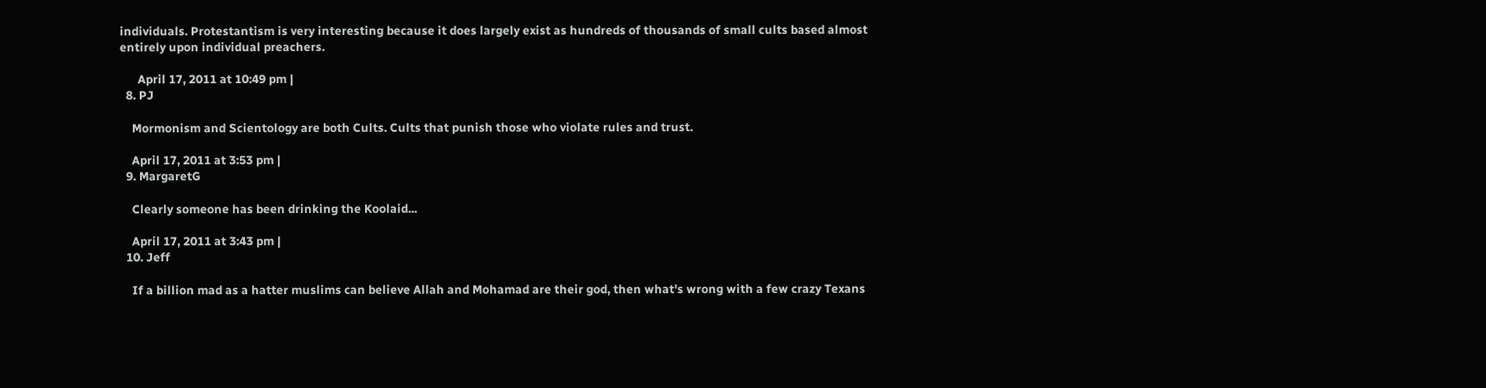individuals. Protestantism is very interesting because it does largely exist as hundreds of thousands of small cults based almost entirely upon individual preachers.

      April 17, 2011 at 10:49 pm |
  8. PJ

    Mormonism and Scientology are both Cults. Cults that punish those who violate rules and trust.

    April 17, 2011 at 3:53 pm |
  9. MargaretG

    Clearly someone has been drinking the Koolaid...

    April 17, 2011 at 3:43 pm |
  10. Jeff

    If a billion mad as a hatter muslims can believe Allah and Mohamad are their god, then what's wrong with a few crazy Texans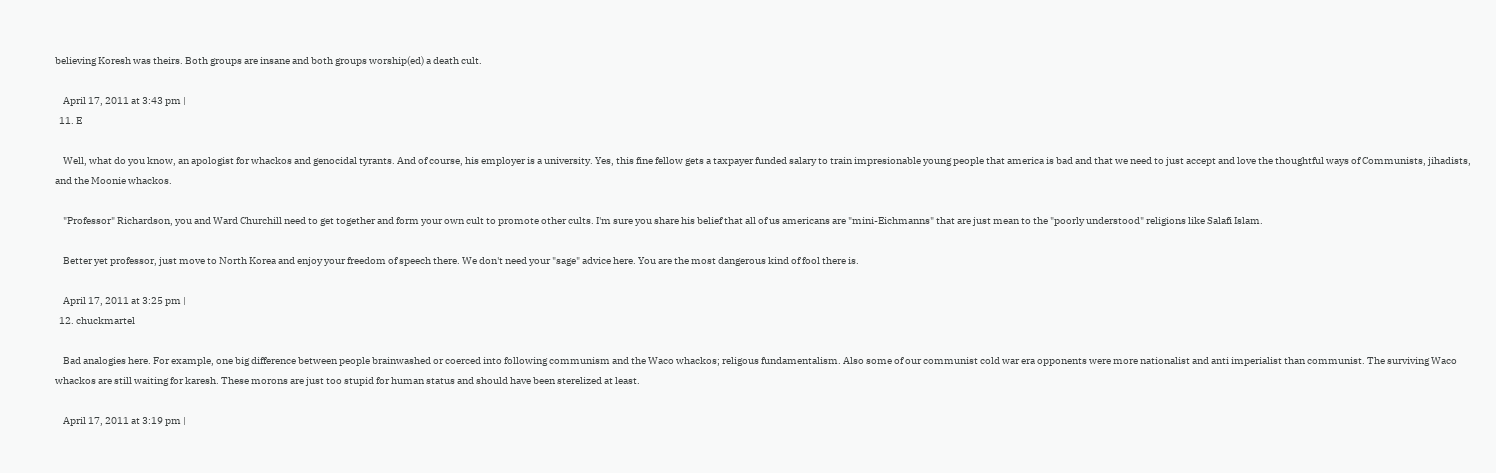believing Koresh was theirs. Both groups are insane and both groups worship(ed) a death cult.

    April 17, 2011 at 3:43 pm |
  11. E

    Well, what do you know, an apologist for whackos and genocidal tyrants. And of course, his employer is a university. Yes, this fine fellow gets a taxpayer funded salary to train impresionable young people that america is bad and that we need to just accept and love the thoughtful ways of Communists, jihadists, and the Moonie whackos.

    "Professor" Richardson, you and Ward Churchill need to get together and form your own cult to promote other cults. I'm sure you share his belief that all of us americans are "mini-Eichmanns" that are just mean to the "poorly understood" religions like Salafi Islam.

    Better yet professor, just move to North Korea and enjoy your freedom of speech there. We don't need your "sage" advice here. You are the most dangerous kind of fool there is.

    April 17, 2011 at 3:25 pm |
  12. chuckmartel

    Bad analogies here. For example, one big difference between people brainwashed or coerced into following communism and the Waco whackos; religous fundamentalism. Also some of our communist cold war era opponents were more nationalist and anti imperialist than communist. The surviving Waco whackos are still waiting for karesh. These morons are just too stupid for human status and should have been sterelized at least.

    April 17, 2011 at 3:19 pm |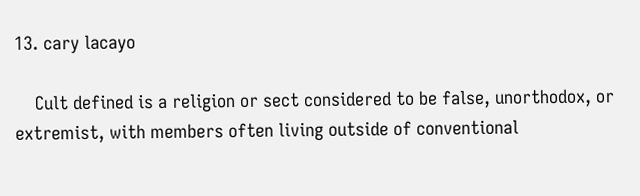13. cary lacayo

    Cult defined is a religion or sect considered to be false, unorthodox, or extremist, with members often living outside of conventional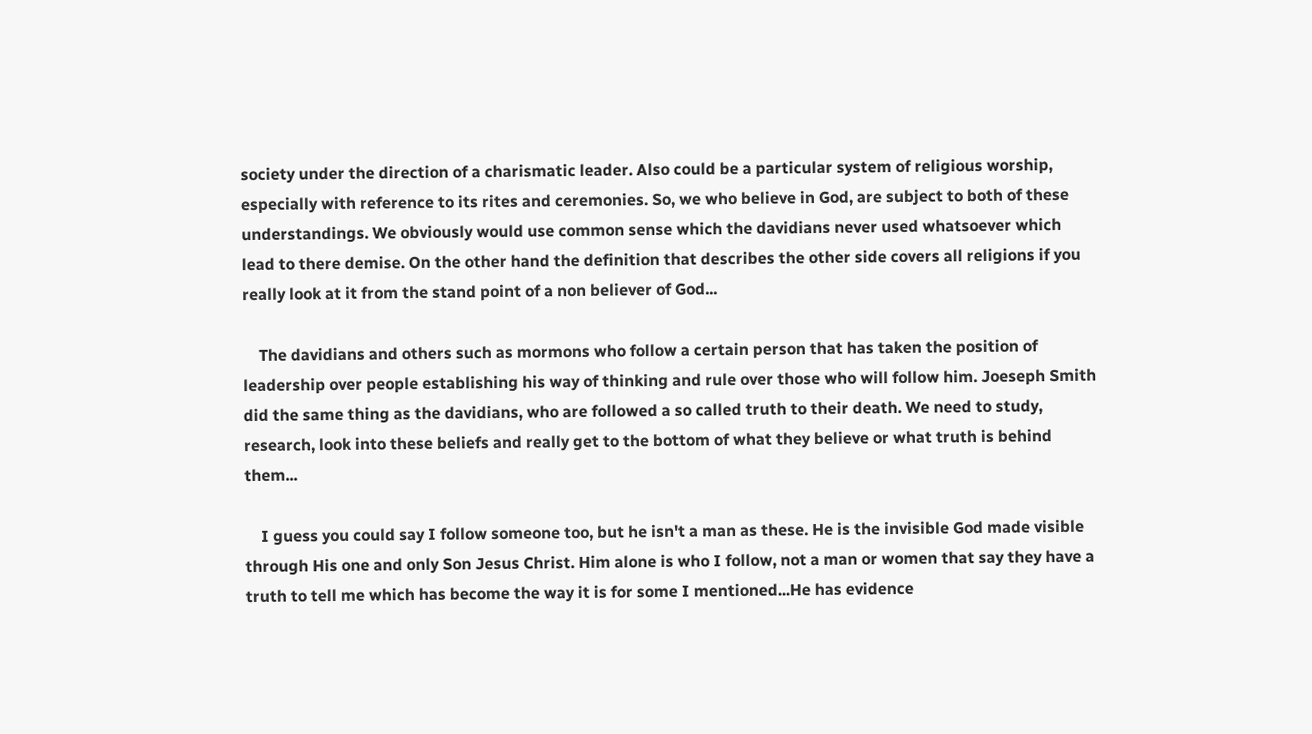society under the direction of a charismatic leader. Also could be a particular system of religious worship, especially with reference to its rites and ceremonies. So, we who believe in God, are subject to both of these understandings. We obviously would use common sense which the davidians never used whatsoever which lead to there demise. On the other hand the definition that describes the other side covers all religions if you really look at it from the stand point of a non believer of God...

    The davidians and others such as mormons who follow a certain person that has taken the position of leadership over people establishing his way of thinking and rule over those who will follow him. Joeseph Smith did the same thing as the davidians, who are followed a so called truth to their death. We need to study, research, look into these beliefs and really get to the bottom of what they believe or what truth is behind them...

    I guess you could say I follow someone too, but he isn't a man as these. He is the invisible God made visible through His one and only Son Jesus Christ. Him alone is who I follow, not a man or women that say they have a truth to tell me which has become the way it is for some I mentioned...He has evidence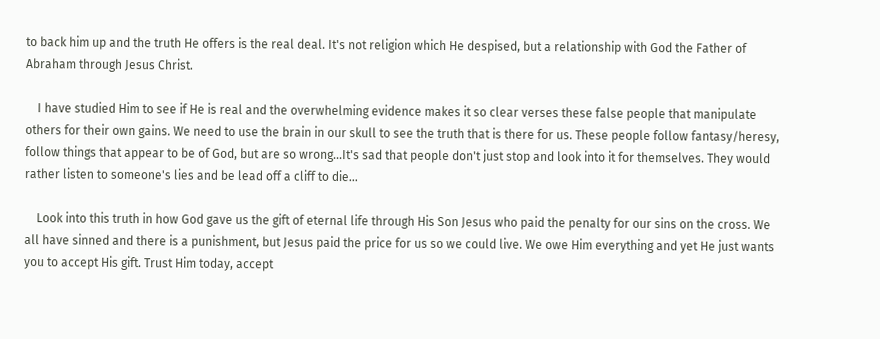to back him up and the truth He offers is the real deal. It's not religion which He despised, but a relationship with God the Father of Abraham through Jesus Christ.

    I have studied Him to see if He is real and the overwhelming evidence makes it so clear verses these false people that manipulate others for their own gains. We need to use the brain in our skull to see the truth that is there for us. These people follow fantasy/heresy, follow things that appear to be of God, but are so wrong...It's sad that people don't just stop and look into it for themselves. They would rather listen to someone's lies and be lead off a cliff to die...

    Look into this truth in how God gave us the gift of eternal life through His Son Jesus who paid the penalty for our sins on the cross. We all have sinned and there is a punishment, but Jesus paid the price for us so we could live. We owe Him everything and yet He just wants you to accept His gift. Trust Him today, accept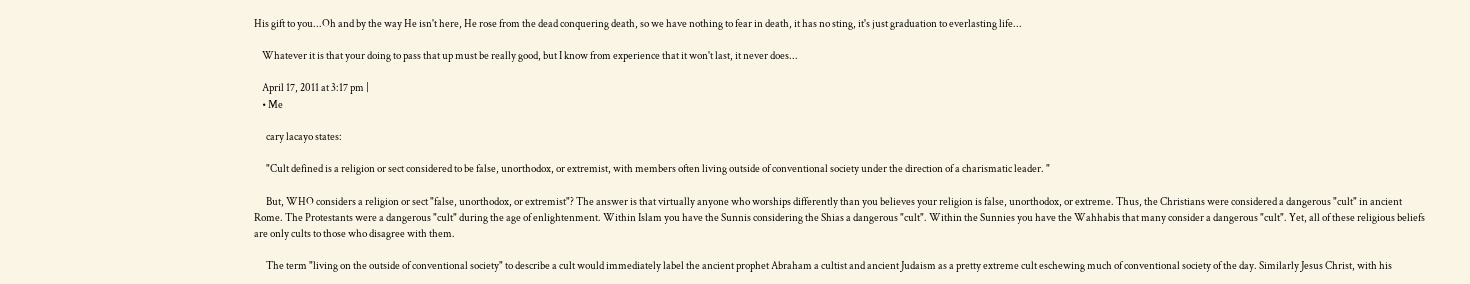His gift to you...Oh and by the way He isn't here, He rose from the dead conquering death, so we have nothing to fear in death, it has no sting, it's just graduation to everlasting life...

    Whatever it is that your doing to pass that up must be really good, but I know from experience that it won't last, it never does...

    April 17, 2011 at 3:17 pm |
    • Me

      cary lacayo states:

      "Cult defined is a religion or sect considered to be false, unorthodox, or extremist, with members often living outside of conventional society under the direction of a charismatic leader. "

      But, WHO considers a religion or sect "false, unorthodox, or extremist"? The answer is that virtually anyone who worships differently than you believes your religion is false, unorthodox, or extreme. Thus, the Christians were considered a dangerous "cult" in ancient Rome. The Protestants were a dangerous "cult" during the age of enlightenment. Within Islam you have the Sunnis considering the Shias a dangerous "cult". Within the Sunnies you have the Wahhabis that many consider a dangerous "cult". Yet, all of these religious beliefs are only cults to those who disagree with them.

      The term "living on the outside of conventional society" to describe a cult would immediately label the ancient prophet Abraham a cultist and ancient Judaism as a pretty extreme cult eschewing much of conventional society of the day. Similarly Jesus Christ, with his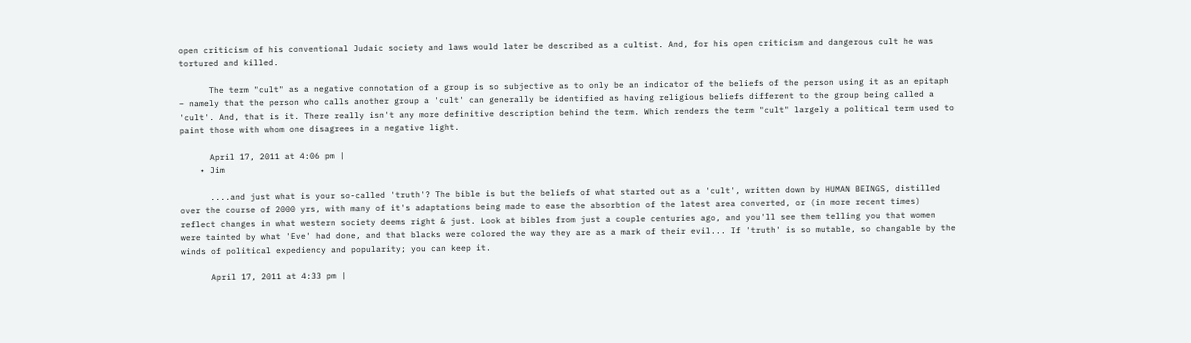open criticism of his conventional Judaic society and laws would later be described as a cultist. And, for his open criticism and dangerous cult he was tortured and killed.

      The term "cult" as a negative connotation of a group is so subjective as to only be an indicator of the beliefs of the person using it as an epitaph – namely that the person who calls another group a 'cult' can generally be identified as having religious beliefs different to the group being called a 'cult'. And, that is it. There really isn't any more definitive description behind the term. Which renders the term "cult" largely a political term used to paint those with whom one disagrees in a negative light.

      April 17, 2011 at 4:06 pm |
    • Jim

      ....and just what is your so-called 'truth'? The bible is but the beliefs of what started out as a 'cult', written down by HUMAN BEINGS, distilled over the course of 2000 yrs, with many of it's adaptations being made to ease the absorbtion of the latest area converted, or (in more recent times) reflect changes in what western society deems right & just. Look at bibles from just a couple centuries ago, and you'll see them telling you that women were tainted by what 'Eve' had done, and that blacks were colored the way they are as a mark of their evil... If 'truth' is so mutable, so changable by the winds of political expediency and popularity; you can keep it.

      April 17, 2011 at 4:33 pm |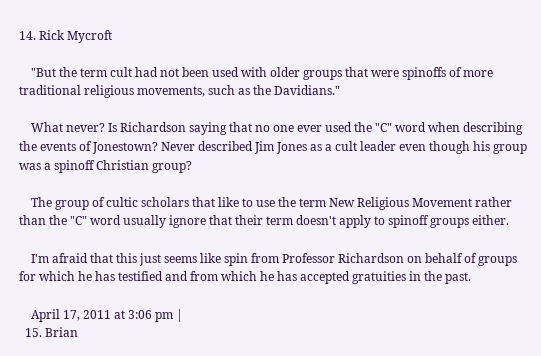14. Rick Mycroft

    "But the term cult had not been used with older groups that were spinoffs of more traditional religious movements, such as the Davidians."

    What never? Is Richardson saying that no one ever used the "C" word when describing the events of Jonestown? Never described Jim Jones as a cult leader even though his group was a spinoff Christian group?

    The group of cultic scholars that like to use the term New Religious Movement rather than the "C" word usually ignore that their term doesn't apply to spinoff groups either.

    I'm afraid that this just seems like spin from Professor Richardson on behalf of groups for which he has testified and from which he has accepted gratuities in the past.

    April 17, 2011 at 3:06 pm |
  15. Brian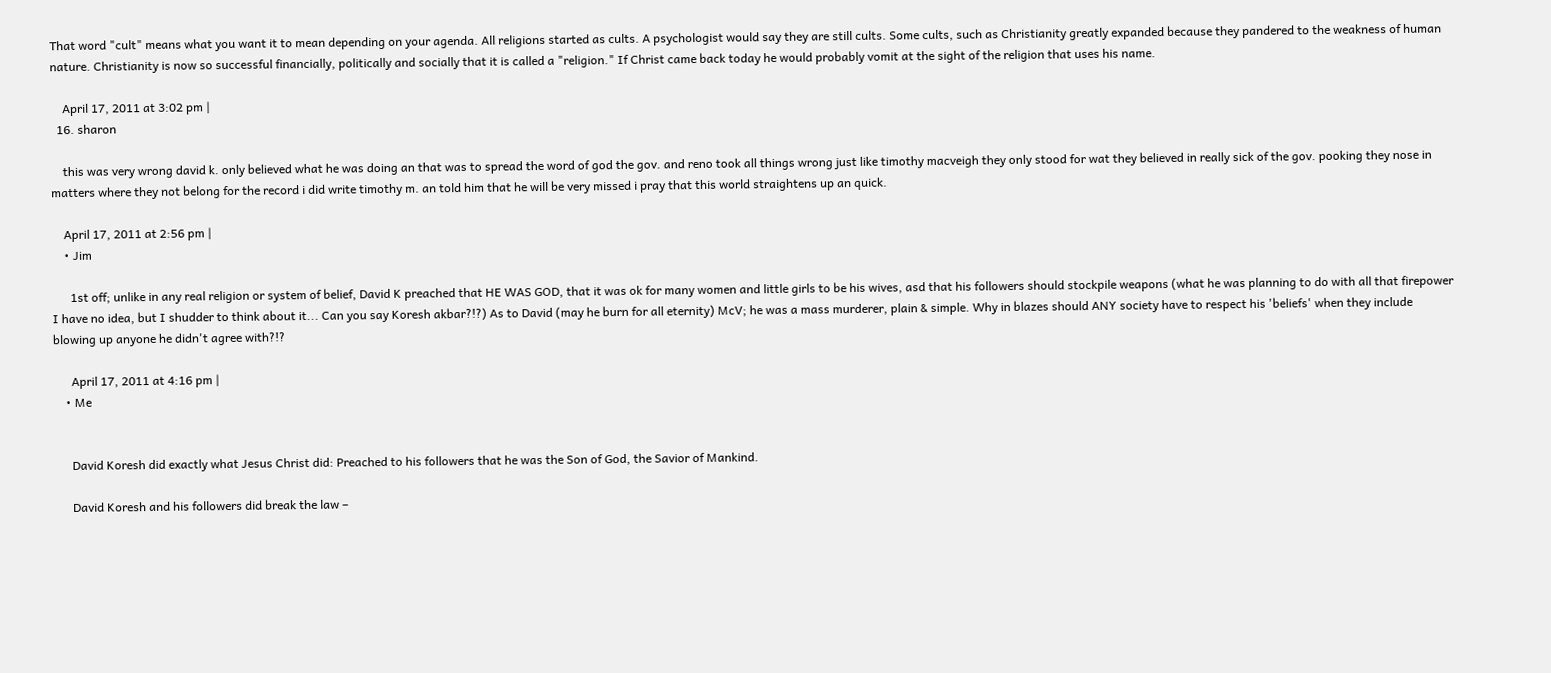That word "cult" means what you want it to mean depending on your agenda. All religions started as cults. A psychologist would say they are still cults. Some cults, such as Christianity greatly expanded because they pandered to the weakness of human nature. Christianity is now so successful financially, politically and socially that it is called a "religion." If Christ came back today he would probably vomit at the sight of the religion that uses his name.

    April 17, 2011 at 3:02 pm |
  16. sharon

    this was very wrong david k. only believed what he was doing an that was to spread the word of god the gov. and reno took all things wrong just like timothy macveigh they only stood for wat they believed in really sick of the gov. pooking they nose in matters where they not belong for the record i did write timothy m. an told him that he will be very missed i pray that this world straightens up an quick.

    April 17, 2011 at 2:56 pm |
    • Jim

      1st off; unlike in any real religion or system of belief, David K preached that HE WAS GOD, that it was ok for many women and little girls to be his wives, asd that his followers should stockpile weapons (what he was planning to do with all that firepower I have no idea, but I shudder to think about it... Can you say Koresh akbar?!?) As to David (may he burn for all eternity) McV; he was a mass murderer, plain & simple. Why in blazes should ANY society have to respect his 'beliefs' when they include blowing up anyone he didn't agree with?!?

      April 17, 2011 at 4:16 pm |
    • Me


      David Koresh did exactly what Jesus Christ did: Preached to his followers that he was the Son of God, the Savior of Mankind.

      David Koresh and his followers did break the law –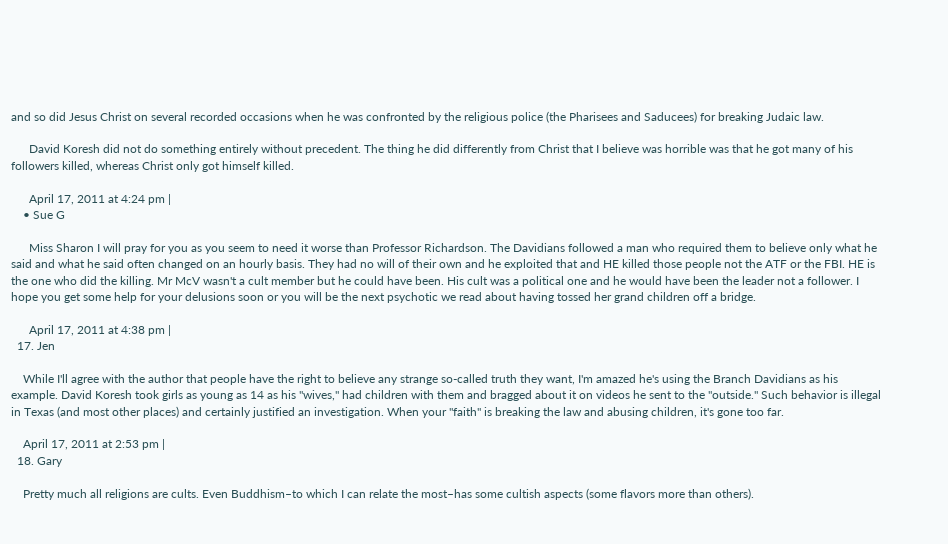and so did Jesus Christ on several recorded occasions when he was confronted by the religious police (the Pharisees and Saducees) for breaking Judaic law.

      David Koresh did not do something entirely without precedent. The thing he did differently from Christ that I believe was horrible was that he got many of his followers killed, whereas Christ only got himself killed.

      April 17, 2011 at 4:24 pm |
    • Sue G

      Miss Sharon I will pray for you as you seem to need it worse than Professor Richardson. The Davidians followed a man who required them to believe only what he said and what he said often changed on an hourly basis. They had no will of their own and he exploited that and HE killed those people not the ATF or the FBI. HE is the one who did the killing. Mr McV wasn't a cult member but he could have been. His cult was a political one and he would have been the leader not a follower. I hope you get some help for your delusions soon or you will be the next psychotic we read about having tossed her grand children off a bridge.

      April 17, 2011 at 4:38 pm |
  17. Jen

    While I'll agree with the author that people have the right to believe any strange so-called truth they want, I'm amazed he's using the Branch Davidians as his example. David Koresh took girls as young as 14 as his "wives," had children with them and bragged about it on videos he sent to the "outside." Such behavior is illegal in Texas (and most other places) and certainly justified an investigation. When your "faith" is breaking the law and abusing children, it's gone too far.

    April 17, 2011 at 2:53 pm |
  18. Gary

    Pretty much all religions are cults. Even Buddhism–to which I can relate the most–has some cultish aspects (some flavors more than others).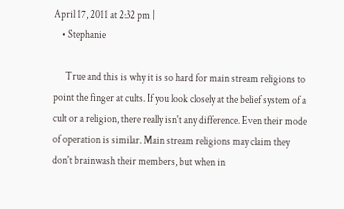April 17, 2011 at 2:32 pm |
    • Stephanie

      True and this is why it is so hard for main stream religions to point the finger at cults. If you look closely at the belief system of a cult or a religion, there really isn't any difference. Even their mode of operation is similar. Main stream religions may claim they don't brainwash their members, but when in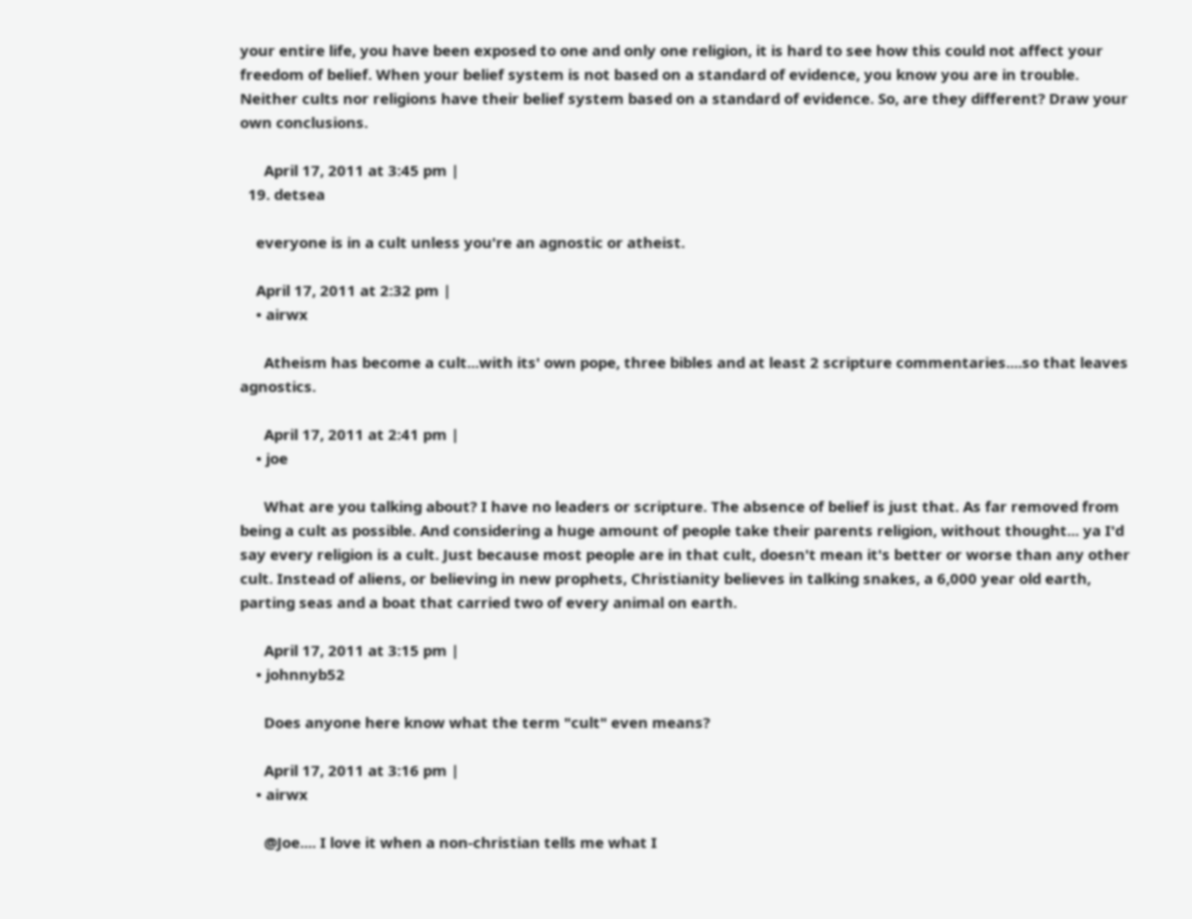your entire life, you have been exposed to one and only one religion, it is hard to see how this could not affect your freedom of belief. When your belief system is not based on a standard of evidence, you know you are in trouble. Neither cults nor religions have their belief system based on a standard of evidence. So, are they different? Draw your own conclusions.

      April 17, 2011 at 3:45 pm |
  19. detsea

    everyone is in a cult unless you're an agnostic or atheist.

    April 17, 2011 at 2:32 pm |
    • airwx

      Atheism has become a cult...with its' own pope, three bibles and at least 2 scripture commentaries....so that leaves agnostics.

      April 17, 2011 at 2:41 pm |
    • joe

      What are you talking about? I have no leaders or scripture. The absence of belief is just that. As far removed from being a cult as possible. And considering a huge amount of people take their parents religion, without thought... ya I'd say every religion is a cult. Just because most people are in that cult, doesn't mean it's better or worse than any other cult. Instead of aliens, or believing in new prophets, Christianity believes in talking snakes, a 6,000 year old earth, parting seas and a boat that carried two of every animal on earth.

      April 17, 2011 at 3:15 pm |
    • johnnyb52

      Does anyone here know what the term "cult" even means?

      April 17, 2011 at 3:16 pm |
    • airwx

      @Joe.... I love it when a non-christian tells me what I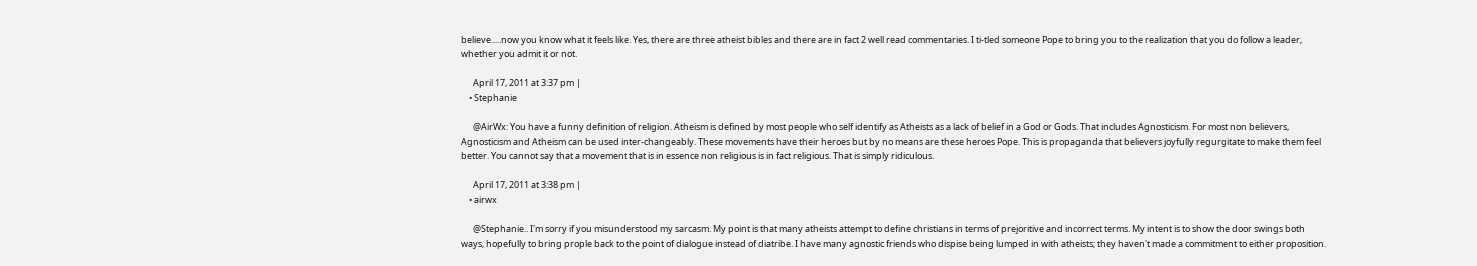believe.....now you know what it feels like. Yes, there are three atheist bibles and there are in fact 2 well read commentaries. I ti-tled someone Pope to bring you to the realization that you do follow a leader, whether you admit it or not.

      April 17, 2011 at 3:37 pm |
    • Stephanie

      @AirWx: You have a funny definition of religion. Atheism is defined by most people who self identify as Atheists as a lack of belief in a God or Gods. That includes Agnosticism. For most non believers, Agnosticism and Atheism can be used inter-changeably. These movements have their heroes but by no means are these heroes Pope. This is propaganda that believers joyfully regurgitate to make them feel better. You cannot say that a movement that is in essence non religious is in fact religious. That is simply ridiculous.

      April 17, 2011 at 3:38 pm |
    • airwx

      @Stephanie.. I'm sorry if you misunderstood my sarcasm. My point is that many atheists attempt to define christians in terms of prejoritive and incorrect terms. My intent is to show the door swings both ways, hopefully to bring prople back to the point of dialogue instead of diatribe. I have many agnostic friends who dispise being lumped in with atheists; they haven't made a commitment to either proposition.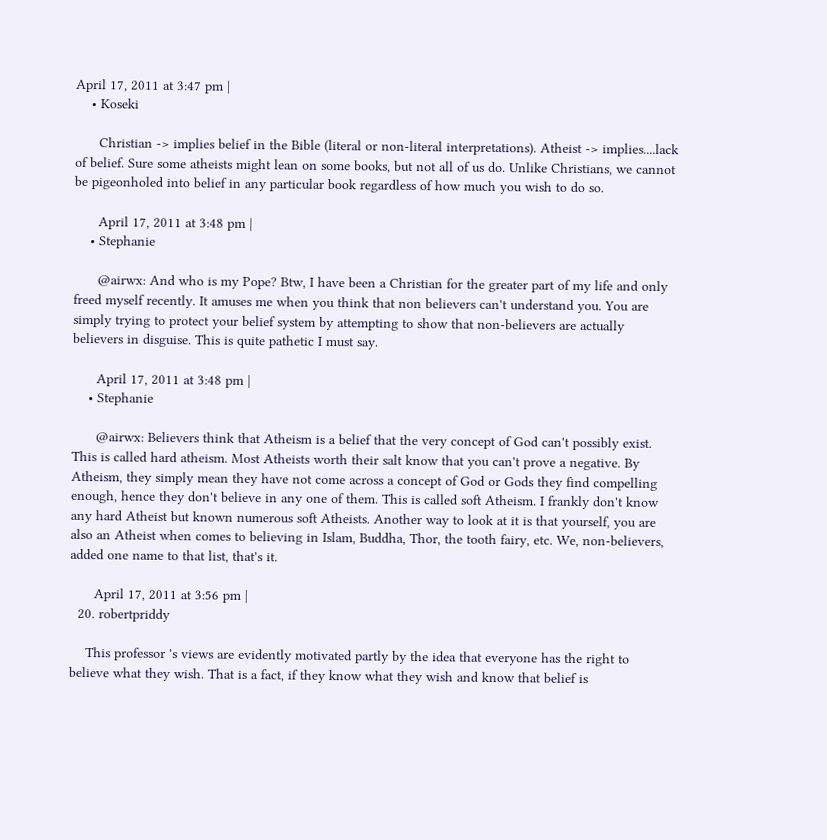April 17, 2011 at 3:47 pm |
    • Koseki

      Christian -> implies belief in the Bible (literal or non-literal interpretations). Atheist -> implies....lack of belief. Sure some atheists might lean on some books, but not all of us do. Unlike Christians, we cannot be pigeonholed into belief in any particular book regardless of how much you wish to do so.

      April 17, 2011 at 3:48 pm |
    • Stephanie

      @airwx: And who is my Pope? Btw, I have been a Christian for the greater part of my life and only freed myself recently. It amuses me when you think that non believers can't understand you. You are simply trying to protect your belief system by attempting to show that non-believers are actually believers in disguise. This is quite pathetic I must say.

      April 17, 2011 at 3:48 pm |
    • Stephanie

      @airwx: Believers think that Atheism is a belief that the very concept of God can't possibly exist. This is called hard atheism. Most Atheists worth their salt know that you can't prove a negative. By Atheism, they simply mean they have not come across a concept of God or Gods they find compelling enough, hence they don't believe in any one of them. This is called soft Atheism. I frankly don't know any hard Atheist but known numerous soft Atheists. Another way to look at it is that yourself, you are also an Atheist when comes to believing in Islam, Buddha, Thor, the tooth fairy, etc. We, non-believers, added one name to that list, that's it.

      April 17, 2011 at 3:56 pm |
  20. robertpriddy

    This professor 's views are evidently motivated partly by the idea that everyone has the right to believe what they wish. That is a fact, if they know what they wish and know that belief is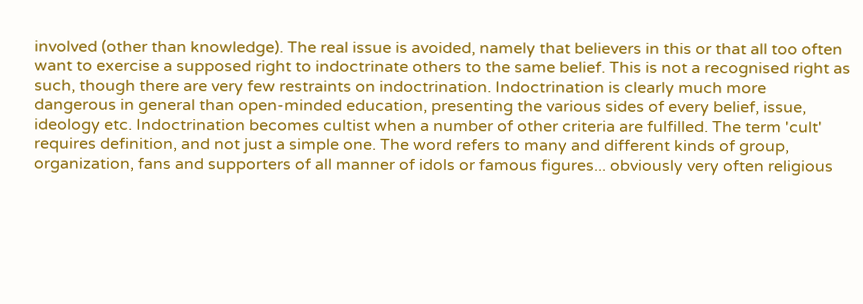involved (other than knowledge). The real issue is avoided, namely that believers in this or that all too often want to exercise a supposed right to indoctrinate others to the same belief. This is not a recognised right as such, though there are very few restraints on indoctrination. Indoctrination is clearly much more dangerous in general than open-minded education, presenting the various sides of every belief, issue, ideology etc. Indoctrination becomes cultist when a number of other criteria are fulfilled. The term 'cult' requires definition, and not just a simple one. The word refers to many and different kinds of group, organization, fans and supporters of all manner of idols or famous figures... obviously very often religious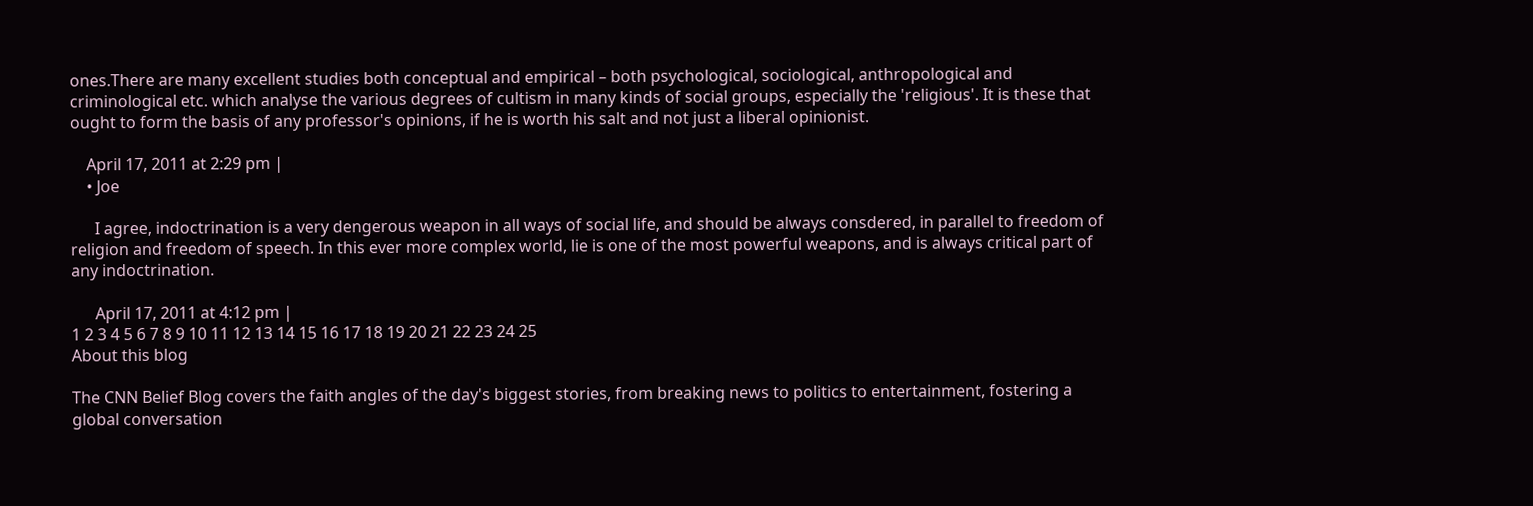ones.There are many excellent studies both conceptual and empirical – both psychological, sociological, anthropological and criminological etc. which analyse the various degrees of cultism in many kinds of social groups, especially the 'religious'. It is these that ought to form the basis of any professor's opinions, if he is worth his salt and not just a liberal opinionist.

    April 17, 2011 at 2:29 pm |
    • Joe

      I agree, indoctrination is a very dengerous weapon in all ways of social life, and should be always consdered, in parallel to freedom of religion and freedom of speech. In this ever more complex world, lie is one of the most powerful weapons, and is always critical part of any indoctrination.

      April 17, 2011 at 4:12 pm |
1 2 3 4 5 6 7 8 9 10 11 12 13 14 15 16 17 18 19 20 21 22 23 24 25
About this blog

The CNN Belief Blog covers the faith angles of the day's biggest stories, from breaking news to politics to entertainment, fostering a global conversation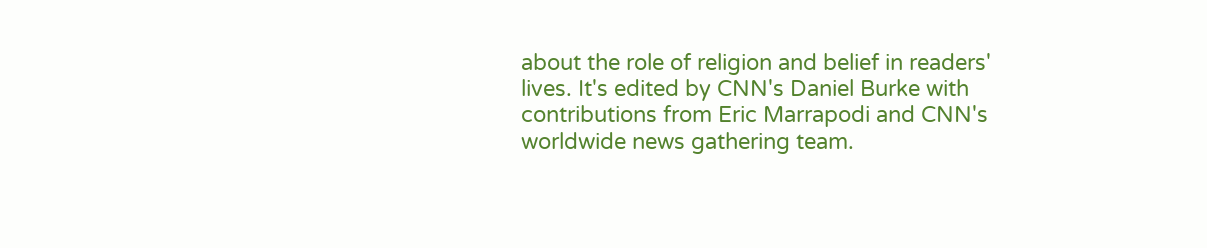about the role of religion and belief in readers' lives. It's edited by CNN's Daniel Burke with contributions from Eric Marrapodi and CNN's worldwide news gathering team.